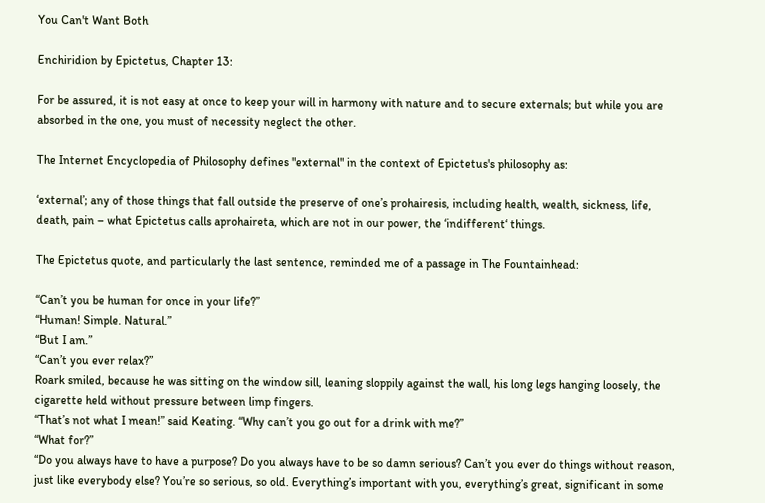You Can't Want Both

Enchiridion by Epictetus, Chapter 13:

For be assured, it is not easy at once to keep your will in harmony with nature and to secure externals; but while you are absorbed in the one, you must of necessity neglect the other.

The Internet Encyclopedia of Philosophy defines "external" in the context of Epictetus's philosophy as:

‘external’; any of those things that fall outside the preserve of one’s prohairesis, including health, wealth, sickness, life, death, pain – what Epictetus calls aprohaireta, which are not in our power, the ‘indifferent‘ things.

The Epictetus quote, and particularly the last sentence, reminded me of a passage in The Fountainhead:

“Can’t you be human for once in your life?”
“Human! Simple. Natural.”
“But I am.”
“Can’t you ever relax?”
Roark smiled, because he was sitting on the window sill, leaning sloppily against the wall, his long legs hanging loosely, the cigarette held without pressure between limp fingers.
“That’s not what I mean!” said Keating. “Why can’t you go out for a drink with me?”
“What for?”
“Do you always have to have a purpose? Do you always have to be so damn serious? Can’t you ever do things without reason, just like everybody else? You’re so serious, so old. Everything’s important with you, everything’s great, significant in some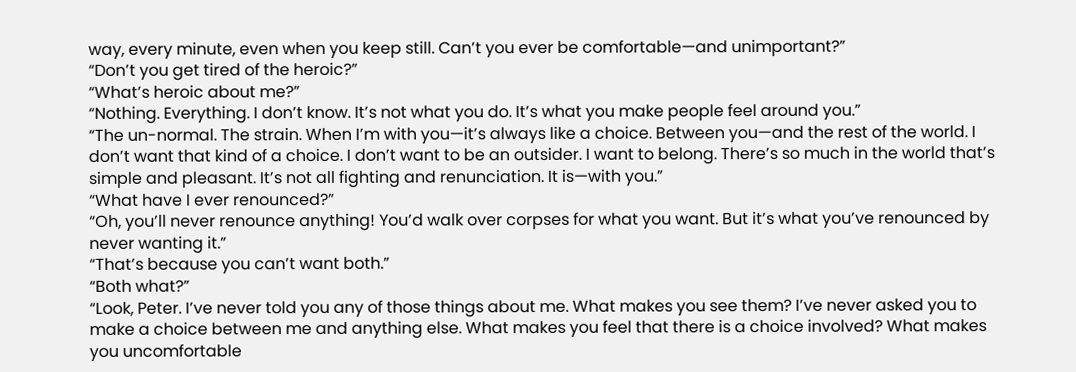way, every minute, even when you keep still. Can’t you ever be comfortable—and unimportant?”
“Don’t you get tired of the heroic?”
“What’s heroic about me?”
“Nothing. Everything. I don’t know. It’s not what you do. It’s what you make people feel around you.”
“The un-normal. The strain. When I’m with you—it’s always like a choice. Between you—and the rest of the world. I don’t want that kind of a choice. I don’t want to be an outsider. I want to belong. There’s so much in the world that’s simple and pleasant. It’s not all fighting and renunciation. It is—with you.”
“What have I ever renounced?”
“Oh, you’ll never renounce anything! You’d walk over corpses for what you want. But it’s what you’ve renounced by never wanting it.”
“That’s because you can’t want both.”
“Both what?”
“Look, Peter. I’ve never told you any of those things about me. What makes you see them? I’ve never asked you to make a choice between me and anything else. What makes you feel that there is a choice involved? What makes you uncomfortable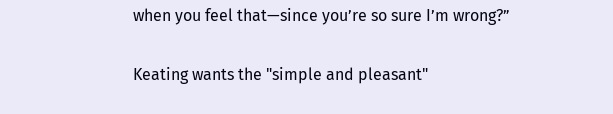when you feel that—since you’re so sure I’m wrong?”

Keating wants the "simple and pleasant"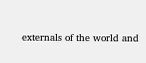externals of the world and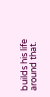builds his life around that.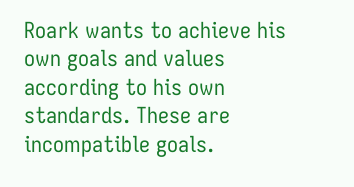Roark wants to achieve his own goals and values according to his own standards. These are incompatible goals.